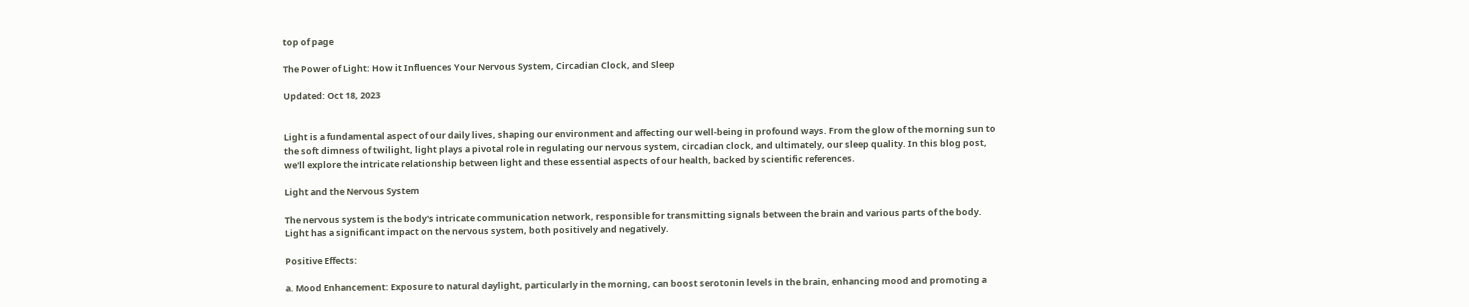top of page

The Power of Light: How it Influences Your Nervous System, Circadian Clock, and Sleep

Updated: Oct 18, 2023


Light is a fundamental aspect of our daily lives, shaping our environment and affecting our well-being in profound ways. From the glow of the morning sun to the soft dimness of twilight, light plays a pivotal role in regulating our nervous system, circadian clock, and ultimately, our sleep quality. In this blog post, we'll explore the intricate relationship between light and these essential aspects of our health, backed by scientific references.

Light and the Nervous System

The nervous system is the body's intricate communication network, responsible for transmitting signals between the brain and various parts of the body. Light has a significant impact on the nervous system, both positively and negatively.

Positive Effects:

a. Mood Enhancement: Exposure to natural daylight, particularly in the morning, can boost serotonin levels in the brain, enhancing mood and promoting a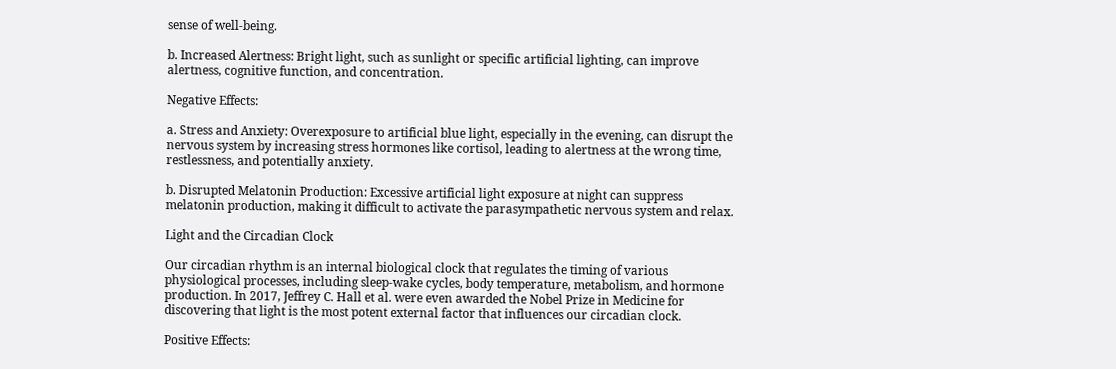sense of well-being.

b. Increased Alertness: Bright light, such as sunlight or specific artificial lighting, can improve alertness, cognitive function, and concentration.

Negative Effects:

a. Stress and Anxiety: Overexposure to artificial blue light, especially in the evening, can disrupt the nervous system by increasing stress hormones like cortisol, leading to alertness at the wrong time, restlessness, and potentially anxiety.

b. Disrupted Melatonin Production: Excessive artificial light exposure at night can suppress melatonin production, making it difficult to activate the parasympathetic nervous system and relax.

Light and the Circadian Clock

Our circadian rhythm is an internal biological clock that regulates the timing of various physiological processes, including sleep-wake cycles, body temperature, metabolism, and hormone production. In 2017, Jeffrey C. Hall et al. were even awarded the Nobel Prize in Medicine for discovering that light is the most potent external factor that influences our circadian clock.

Positive Effects: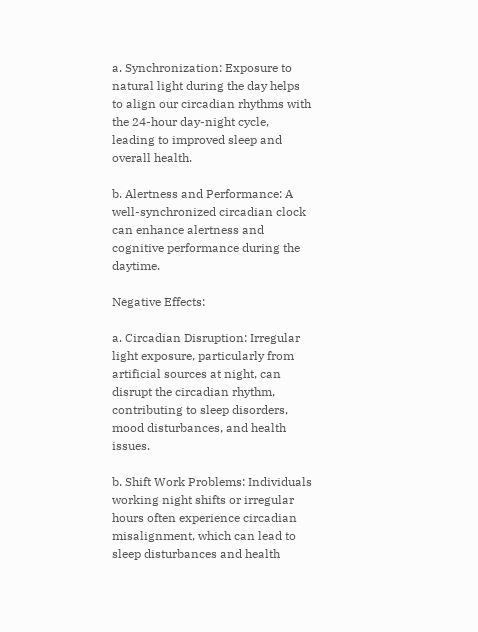a. Synchronization: Exposure to natural light during the day helps to align our circadian rhythms with the 24-hour day-night cycle, leading to improved sleep and overall health.

b. Alertness and Performance: A well-synchronized circadian clock can enhance alertness and cognitive performance during the daytime.

Negative Effects:

a. Circadian Disruption: Irregular light exposure, particularly from artificial sources at night, can disrupt the circadian rhythm, contributing to sleep disorders, mood disturbances, and health issues.

b. Shift Work Problems: Individuals working night shifts or irregular hours often experience circadian misalignment, which can lead to sleep disturbances and health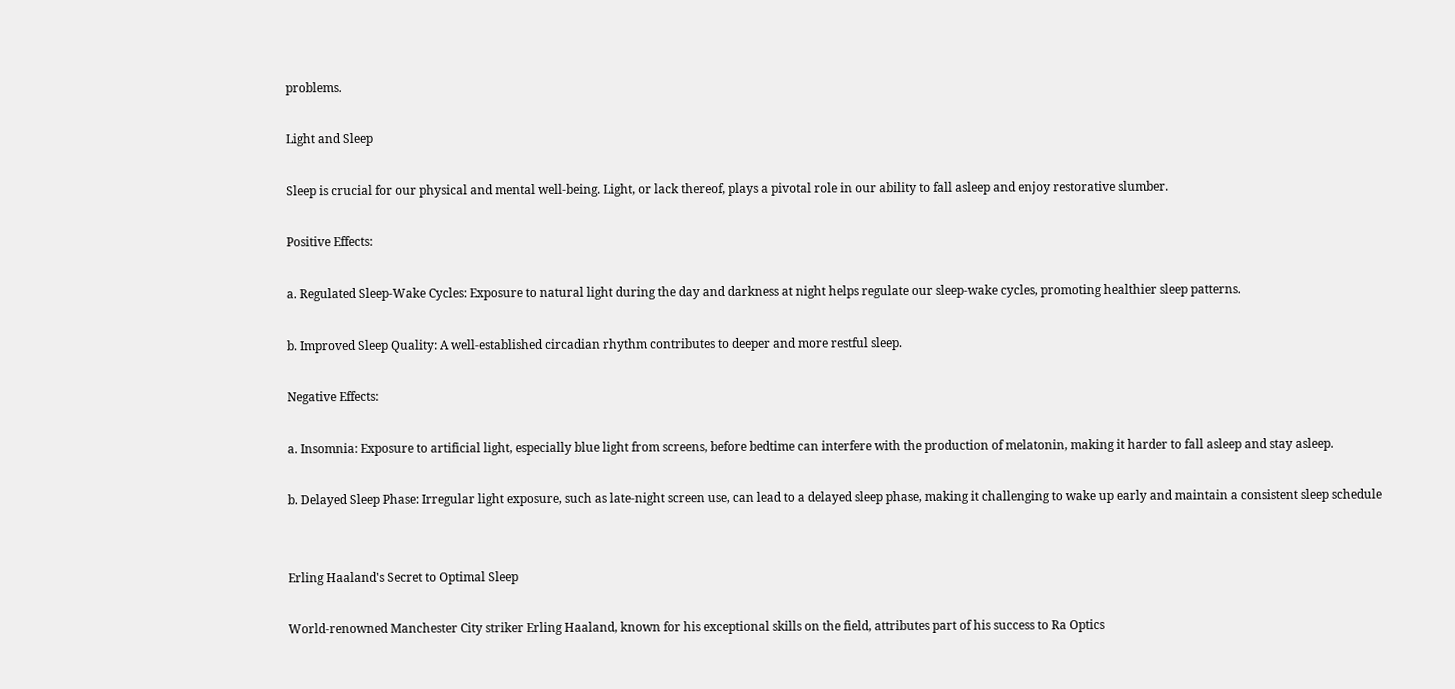problems.

Light and Sleep

Sleep is crucial for our physical and mental well-being. Light, or lack thereof, plays a pivotal role in our ability to fall asleep and enjoy restorative slumber.

Positive Effects:

a. Regulated Sleep-Wake Cycles: Exposure to natural light during the day and darkness at night helps regulate our sleep-wake cycles, promoting healthier sleep patterns.

b. Improved Sleep Quality: A well-established circadian rhythm contributes to deeper and more restful sleep.

Negative Effects:

a. Insomnia: Exposure to artificial light, especially blue light from screens, before bedtime can interfere with the production of melatonin, making it harder to fall asleep and stay asleep.

b. Delayed Sleep Phase: Irregular light exposure, such as late-night screen use, can lead to a delayed sleep phase, making it challenging to wake up early and maintain a consistent sleep schedule


Erling Haaland's Secret to Optimal Sleep

World-renowned Manchester City striker Erling Haaland, known for his exceptional skills on the field, attributes part of his success to Ra Optics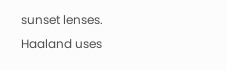sunset lenses. Haaland uses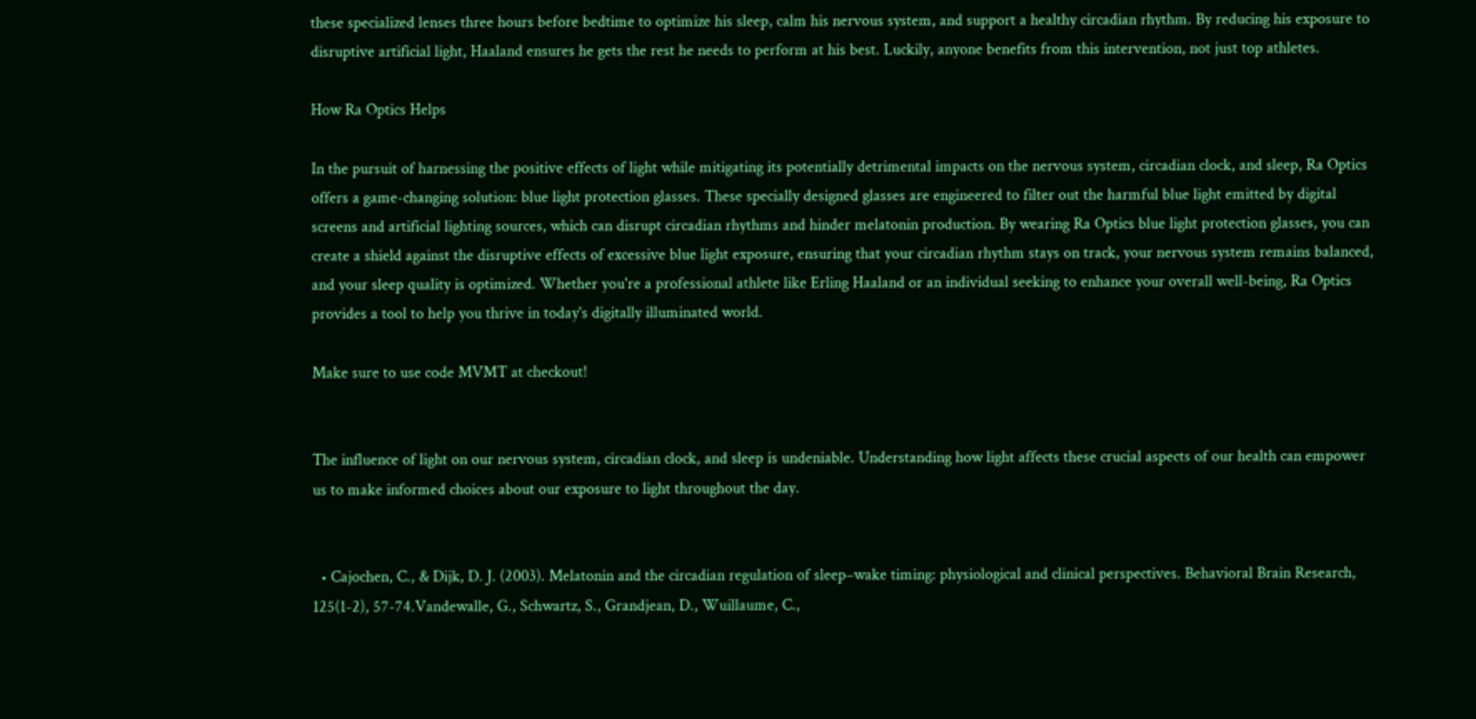these specialized lenses three hours before bedtime to optimize his sleep, calm his nervous system, and support a healthy circadian rhythm. By reducing his exposure to disruptive artificial light, Haaland ensures he gets the rest he needs to perform at his best. Luckily, anyone benefits from this intervention, not just top athletes.

How Ra Optics Helps

In the pursuit of harnessing the positive effects of light while mitigating its potentially detrimental impacts on the nervous system, circadian clock, and sleep, Ra Optics offers a game-changing solution: blue light protection glasses. These specially designed glasses are engineered to filter out the harmful blue light emitted by digital screens and artificial lighting sources, which can disrupt circadian rhythms and hinder melatonin production. By wearing Ra Optics blue light protection glasses, you can create a shield against the disruptive effects of excessive blue light exposure, ensuring that your circadian rhythm stays on track, your nervous system remains balanced, and your sleep quality is optimized. Whether you're a professional athlete like Erling Haaland or an individual seeking to enhance your overall well-being, Ra Optics provides a tool to help you thrive in today's digitally illuminated world.

Make sure to use code MVMT at checkout!


The influence of light on our nervous system, circadian clock, and sleep is undeniable. Understanding how light affects these crucial aspects of our health can empower us to make informed choices about our exposure to light throughout the day.


  • Cajochen, C., & Dijk, D. J. (2003). Melatonin and the circadian regulation of sleep–wake timing: physiological and clinical perspectives. Behavioral Brain Research, 125(1-2), 57-74.Vandewalle, G., Schwartz, S., Grandjean, D., Wuillaume, C.,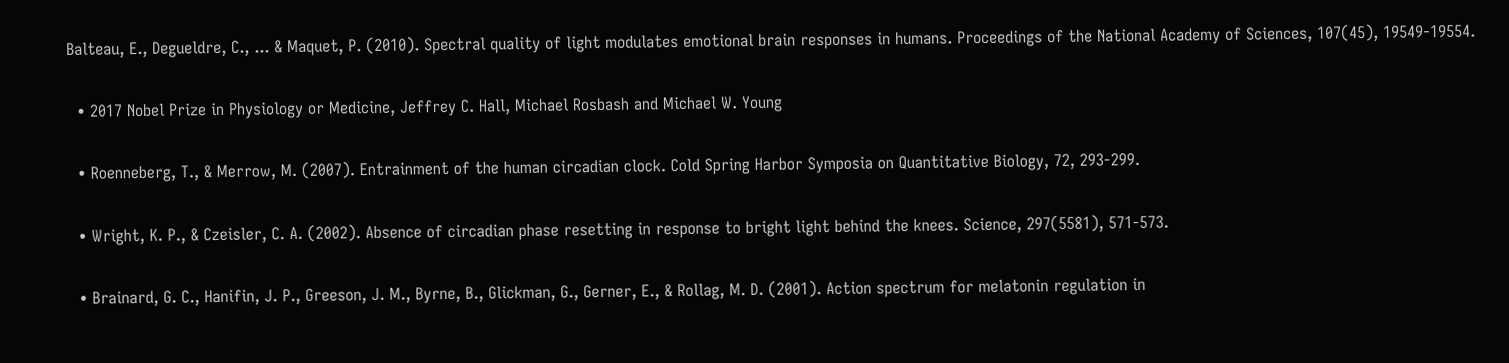Balteau, E., Degueldre, C., ... & Maquet, P. (2010). Spectral quality of light modulates emotional brain responses in humans. Proceedings of the National Academy of Sciences, 107(45), 19549-19554.

  • 2017 Nobel Prize in Physiology or Medicine, Jeffrey C. Hall, Michael Rosbash and Michael W. Young

  • Roenneberg, T., & Merrow, M. (2007). Entrainment of the human circadian clock. Cold Spring Harbor Symposia on Quantitative Biology, 72, 293-299.

  • Wright, K. P., & Czeisler, C. A. (2002). Absence of circadian phase resetting in response to bright light behind the knees. Science, 297(5581), 571-573.

  • Brainard, G. C., Hanifin, J. P., Greeson, J. M., Byrne, B., Glickman, G., Gerner, E., & Rollag, M. D. (2001). Action spectrum for melatonin regulation in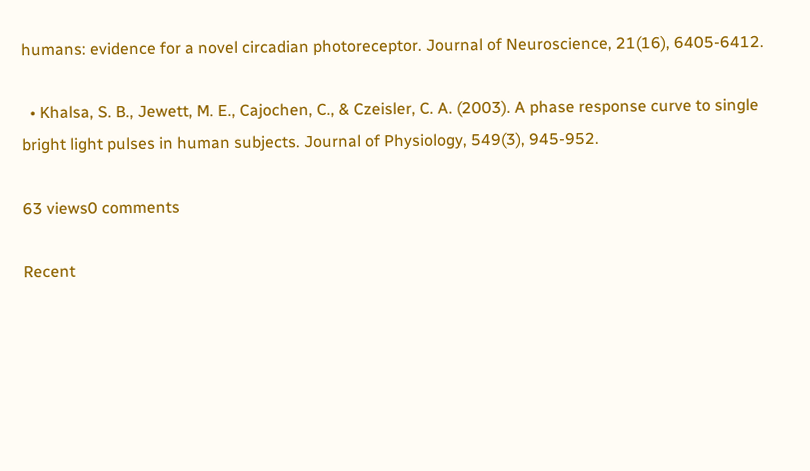humans: evidence for a novel circadian photoreceptor. Journal of Neuroscience, 21(16), 6405-6412.

  • Khalsa, S. B., Jewett, M. E., Cajochen, C., & Czeisler, C. A. (2003). A phase response curve to single bright light pulses in human subjects. Journal of Physiology, 549(3), 945-952.

63 views0 comments

Recent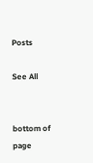Posts

See All


bottom of page